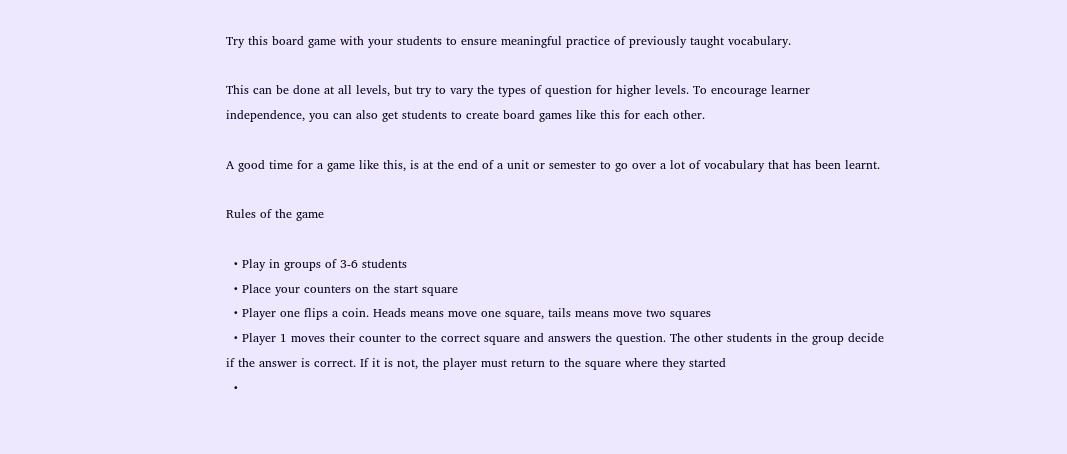Try this board game with your students to ensure meaningful practice of previously taught vocabulary.

This can be done at all levels, but try to vary the types of question for higher levels. To encourage learner independence, you can also get students to create board games like this for each other.

A good time for a game like this, is at the end of a unit or semester to go over a lot of vocabulary that has been learnt.

Rules of the game

  • Play in groups of 3-6 students
  • Place your counters on the start square
  • Player one flips a coin. Heads means move one square, tails means move two squares
  • Player 1 moves their counter to the correct square and answers the question. The other students in the group decide if the answer is correct. If it is not, the player must return to the square where they started
  •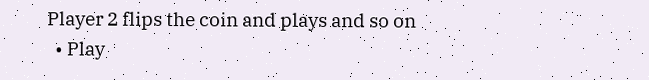Player 2 flips the coin and plays and so on
  • Play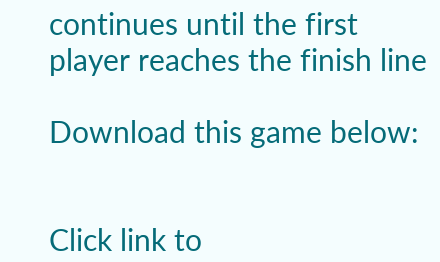continues until the first player reaches the finish line

Download this game below:


Click link to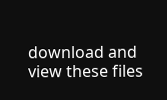download and view these files